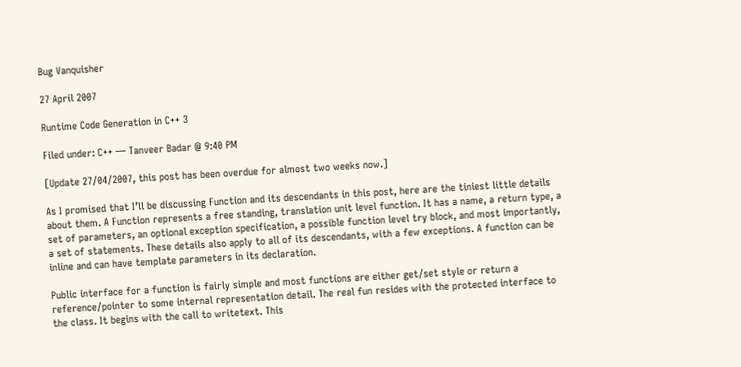Bug Vanquisher

27 April 2007

Runtime Code Generation in C++ 3

Filed under: C++ — Tanveer Badar @ 9:40 PM

[Update 27/04/2007, this post has been overdue for almost two weeks now.]

As I promised that I’ll be discussing Function and its descendants in this post, here are the tiniest little details about them. A Function represents a free standing, translation unit level function. It has a name, a return type, a set of parameters, an optional exception specification, a possible function level try block, and most importantly, a set of statements. These details also apply to all of its descendants, with a few exceptions. A function can be inline and can have template parameters in its declaration.

Public interface for a function is fairly simple and most functions are either get/set style or return a reference/pointer to some internal representation detail. The real fun resides with the protected interface to the class. It begins with the call to writetext. This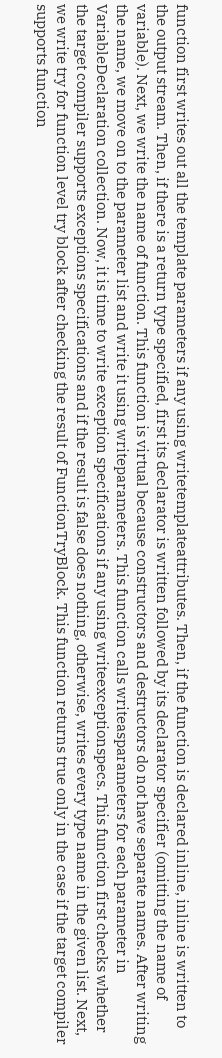function first writes out all the template parameters if any using writetemplateattributes. Then, if the function is declared inline, inline is written to the output stream. Then, if there is a return type specified, first its declarator is written followed by its declarator specifier (omitting the name of variable). Next, we write the name of function. This function is virtual because constructors and destructors do not have separate names. After writing the name, we move on to the parameter list and write it using writeparameters. This function calls writeasparameters for each parameter in VariableDeclaration collection. Now, it is time to write exception specifications if any using writeexceptionspecs. This function first checks whether the target compiler supports exceptions specifications and if the result is false does nothing, otherwise, writes every type name in the given list. Next, we write try for function level try block after checking the result of FunctionTryBlock. This function returns true only in the case if the target compiler supports function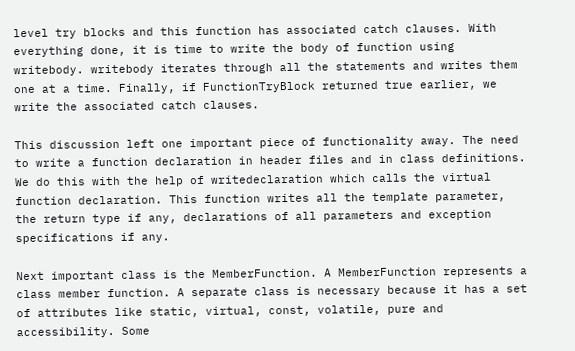level try blocks and this function has associated catch clauses. With everything done, it is time to write the body of function using writebody. writebody iterates through all the statements and writes them one at a time. Finally, if FunctionTryBlock returned true earlier, we write the associated catch clauses.

This discussion left one important piece of functionality away. The need to write a function declaration in header files and in class definitions. We do this with the help of writedeclaration which calls the virtual function declaration. This function writes all the template parameter, the return type if any, declarations of all parameters and exception specifications if any.

Next important class is the MemberFunction. A MemberFunction represents a class member function. A separate class is necessary because it has a set of attributes like static, virtual, const, volatile, pure and accessibility. Some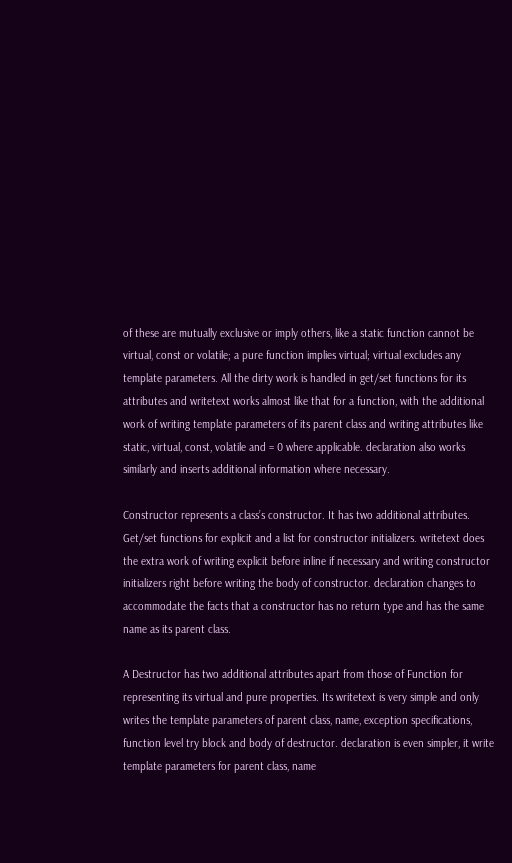of these are mutually exclusive or imply others, like a static function cannot be virtual, const or volatile; a pure function implies virtual; virtual excludes any template parameters. All the dirty work is handled in get/set functions for its attributes and writetext works almost like that for a function, with the additional work of writing template parameters of its parent class and writing attributes like static, virtual, const, volatile and = 0 where applicable. declaration also works similarly and inserts additional information where necessary.

Constructor represents a class’s constructor. It has two additional attributes. Get/set functions for explicit and a list for constructor initializers. writetext does the extra work of writing explicit before inline if necessary and writing constructor initializers right before writing the body of constructor. declaration changes to accommodate the facts that a constructor has no return type and has the same name as its parent class.

A Destructor has two additional attributes apart from those of Function for representing its virtual and pure properties. Its writetext is very simple and only writes the template parameters of parent class, name, exception specifications, function level try block and body of destructor. declaration is even simpler, it write template parameters for parent class, name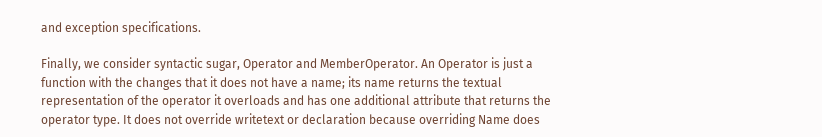and exception specifications.

Finally, we consider syntactic sugar, Operator and MemberOperator. An Operator is just a function with the changes that it does not have a name; its name returns the textual representation of the operator it overloads and has one additional attribute that returns the operator type. It does not override writetext or declaration because overriding Name does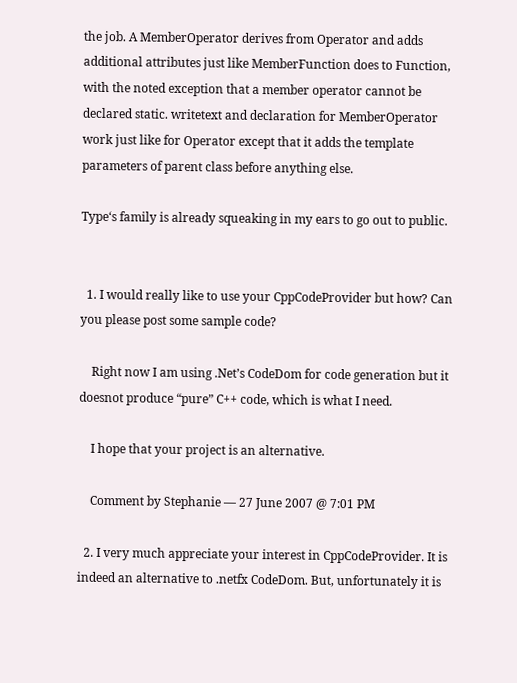the job. A MemberOperator derives from Operator and adds additional attributes just like MemberFunction does to Function, with the noted exception that a member operator cannot be declared static. writetext and declaration for MemberOperator work just like for Operator except that it adds the template parameters of parent class before anything else.

Type‘s family is already squeaking in my ears to go out to public.


  1. I would really like to use your CppCodeProvider but how? Can you please post some sample code?

    Right now I am using .Net’s CodeDom for code generation but it doesnot produce “pure” C++ code, which is what I need.

    I hope that your project is an alternative.

    Comment by Stephanie — 27 June 2007 @ 7:01 PM

  2. I very much appreciate your interest in CppCodeProvider. It is indeed an alternative to .netfx CodeDom. But, unfortunately it is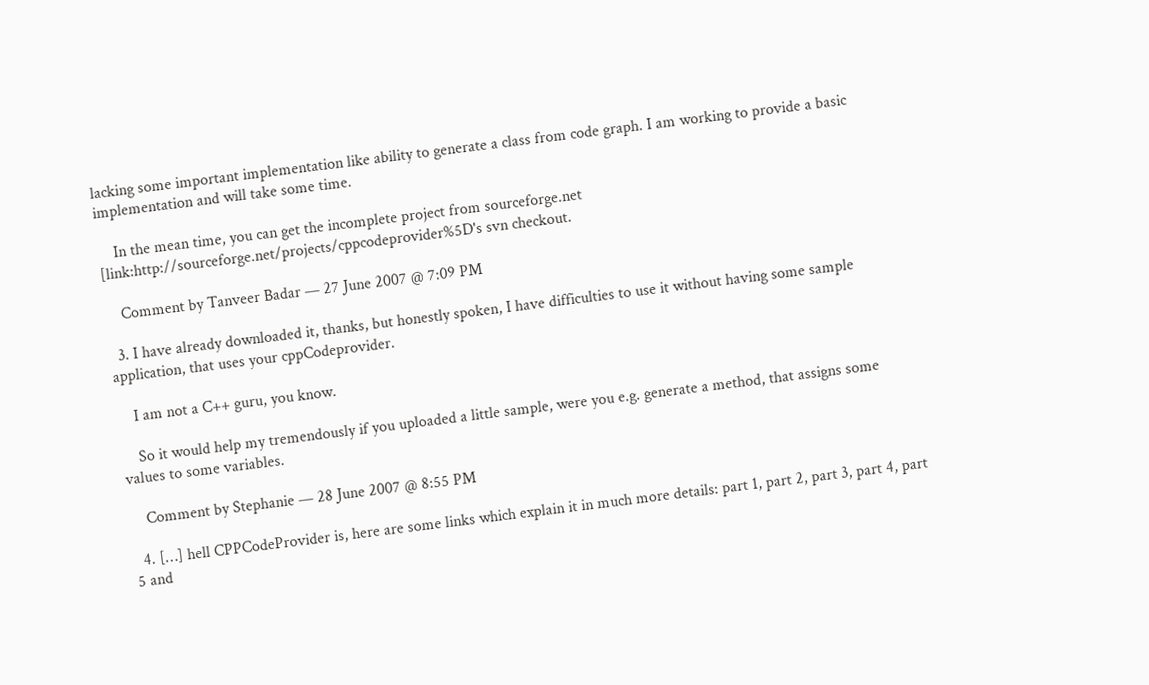lacking some important implementation like ability to generate a class from code graph. I am working to provide a basic implementation and will take some time.

    In the mean time, you can get the incomplete project from sourceforge.net [link:http://sourceforge.net/projects/cppcodeprovider%5D's svn checkout.

    Comment by Tanveer Badar — 27 June 2007 @ 7:09 PM

  3. I have already downloaded it, thanks, but honestly spoken, I have difficulties to use it without having some sample application, that uses your cppCodeprovider.

    I am not a C++ guru, you know.

    So it would help my tremendously if you uploaded a little sample, were you e.g. generate a method, that assigns some values to some variables.

    Comment by Stephanie — 28 June 2007 @ 8:55 PM

  4. […] hell CPPCodeProvider is, here are some links which explain it in much more details: part 1, part 2, part 3, part 4, part 5 and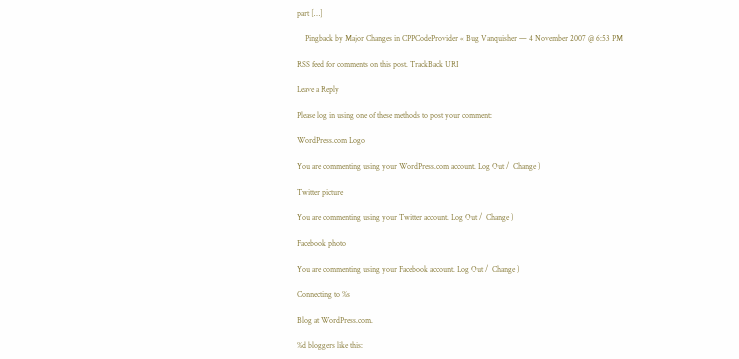part […]

    Pingback by Major Changes in CPPCodeProvider « Bug Vanquisher — 4 November 2007 @ 6:53 PM

RSS feed for comments on this post. TrackBack URI

Leave a Reply

Please log in using one of these methods to post your comment:

WordPress.com Logo

You are commenting using your WordPress.com account. Log Out /  Change )

Twitter picture

You are commenting using your Twitter account. Log Out /  Change )

Facebook photo

You are commenting using your Facebook account. Log Out /  Change )

Connecting to %s

Blog at WordPress.com.

%d bloggers like this: